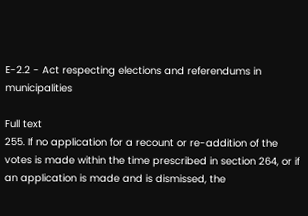E-2.2 - Act respecting elections and referendums in municipalities

Full text
255. If no application for a recount or re-addition of the votes is made within the time prescribed in section 264, or if an application is made and is dismissed, the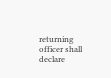returning officer shall declare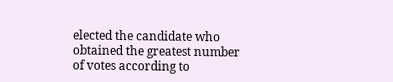elected the candidate who obtained the greatest number of votes according to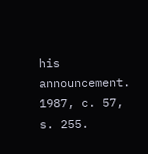his announcement.
1987, c. 57, s. 255.